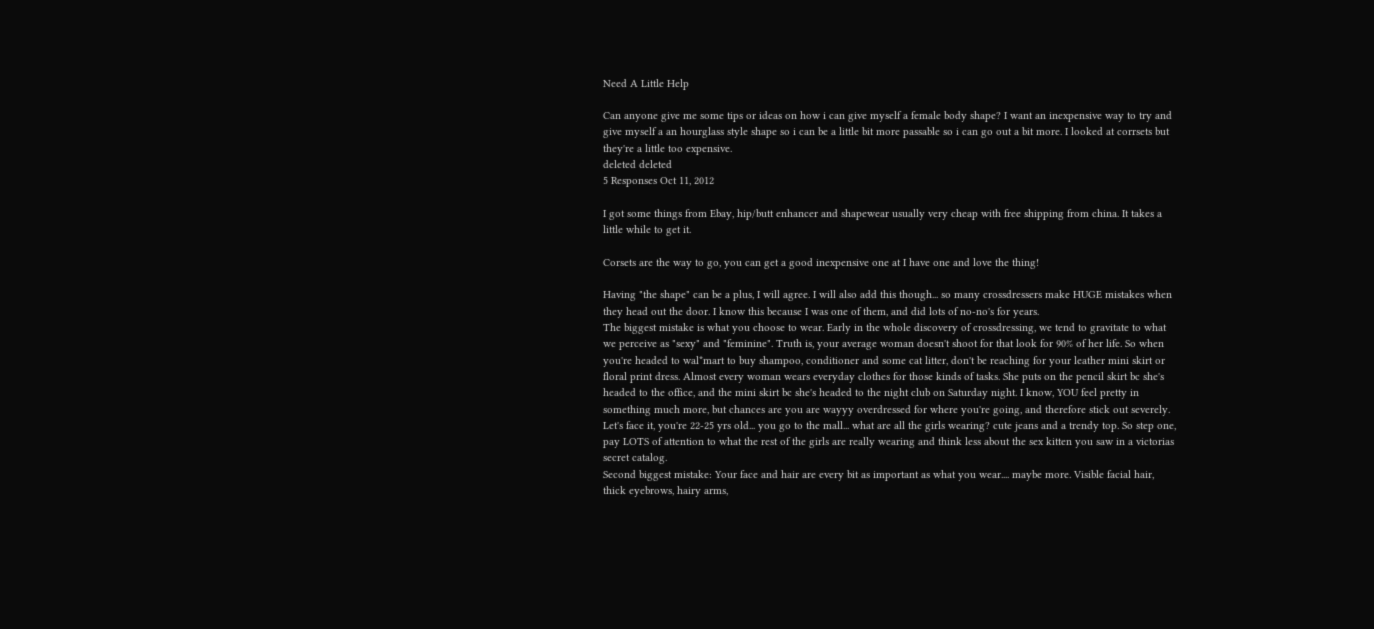Need A Little Help

Can anyone give me some tips or ideas on how i can give myself a female body shape? I want an inexpensive way to try and give myself a an hourglass style shape so i can be a little bit more passable so i can go out a bit more. I looked at corrsets but they're a little too expensive.
deleted deleted
5 Responses Oct 11, 2012

I got some things from Ebay, hip/butt enhancer and shapewear usually very cheap with free shipping from china. It takes a little while to get it.

Corsets are the way to go, you can get a good inexpensive one at I have one and love the thing!

Having "the shape" can be a plus, I will agree. I will also add this though... so many crossdressers make HUGE mistakes when they head out the door. I know this because I was one of them, and did lots of no-no's for years.
The biggest mistake is what you choose to wear. Early in the whole discovery of crossdressing, we tend to gravitate to what we perceive as "sexy" and "feminine". Truth is, your average woman doesn't shoot for that look for 90% of her life. So when you're headed to wal*mart to buy shampoo, conditioner and some cat litter, don't be reaching for your leather mini skirt or floral print dress. Almost every woman wears everyday clothes for those kinds of tasks. She puts on the pencil skirt bc she's headed to the office, and the mini skirt bc she's headed to the night club on Saturday night. I know, YOU feel pretty in something much more, but chances are you are wayyy overdressed for where you're going, and therefore stick out severely. Let's face it, you're 22-25 yrs old... you go to the mall... what are all the girls wearing? cute jeans and a trendy top. So step one, pay LOTS of attention to what the rest of the girls are really wearing and think less about the sex kitten you saw in a victorias secret catalog.
Second biggest mistake: Your face and hair are every bit as important as what you wear.... maybe more. Visible facial hair, thick eyebrows, hairy arms,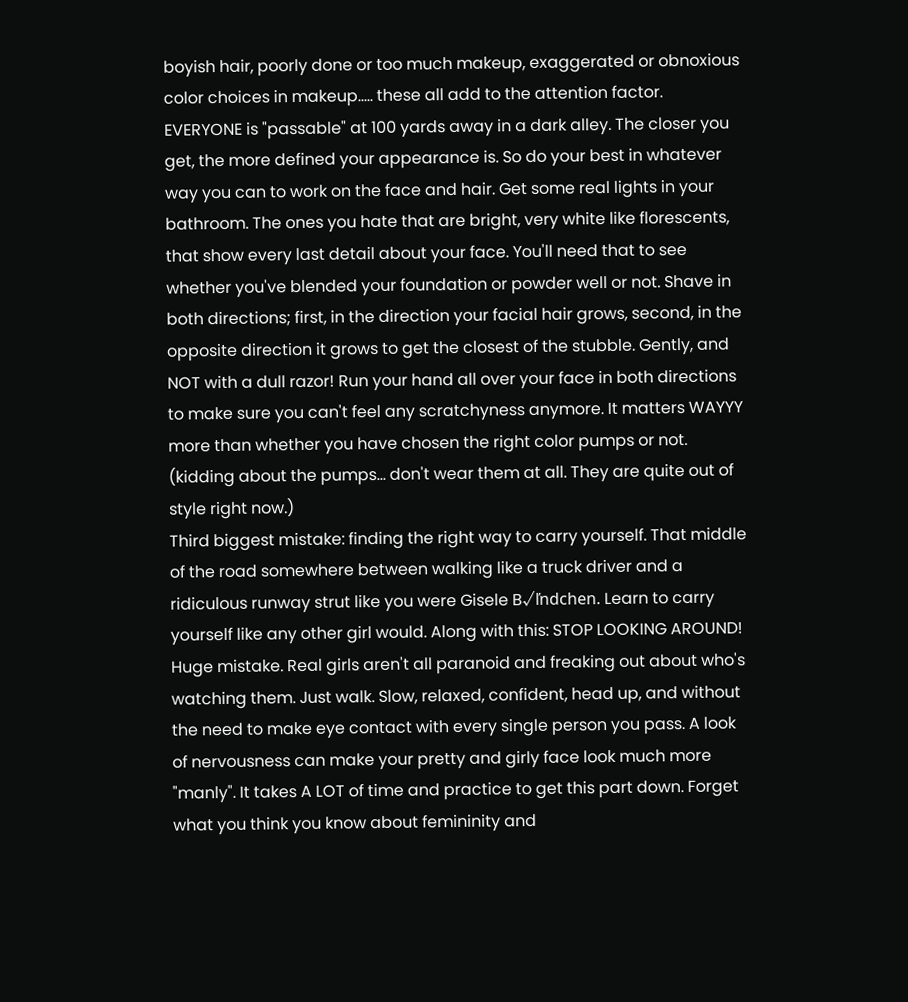boyish hair, poorly done or too much makeup, exaggerated or obnoxious color choices in makeup..... these all add to the attention factor. EVERYONE is "passable" at 100 yards away in a dark alley. The closer you get, the more defined your appearance is. So do your best in whatever way you can to work on the face and hair. Get some real lights in your bathroom. The ones you hate that are bright, very white like florescents, that show every last detail about your face. You'll need that to see whether you've blended your foundation or powder well or not. Shave in both directions; first, in the direction your facial hair grows, second, in the opposite direction it grows to get the closest of the stubble. Gently, and NOT with a dull razor! Run your hand all over your face in both directions to make sure you can't feel any scratchyness anymore. It matters WAYYY more than whether you have chosen the right color pumps or not. (kidding about the pumps... don't wear them at all. They are quite out of style right now.)
Third biggest mistake: finding the right way to carry yourself. That middle of the road somewhere between walking like a truck driver and a ridiculous runway strut like you were Gisele B√ľndchen. Learn to carry yourself like any other girl would. Along with this: STOP LOOKING AROUND! Huge mistake. Real girls aren't all paranoid and freaking out about who's watching them. Just walk. Slow, relaxed, confident, head up, and without the need to make eye contact with every single person you pass. A look of nervousness can make your pretty and girly face look much more "manly". It takes A LOT of time and practice to get this part down. Forget what you think you know about femininity and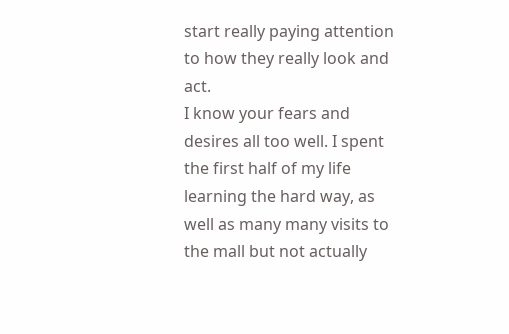start really paying attention to how they really look and act.
I know your fears and desires all too well. I spent the first half of my life learning the hard way, as well as many many visits to the mall but not actually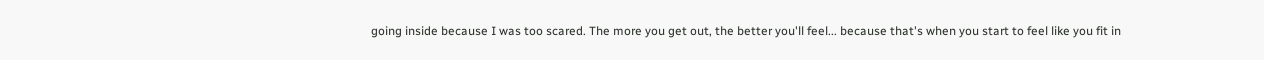going inside because I was too scared. The more you get out, the better you'll feel... because that's when you start to feel like you fit in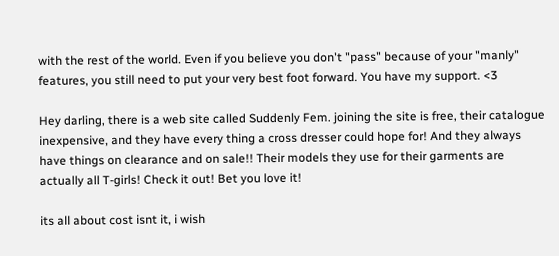with the rest of the world. Even if you believe you don't "pass" because of your "manly" features, you still need to put your very best foot forward. You have my support. <3

Hey darling, there is a web site called Suddenly Fem. joining the site is free, their catalogue inexpensive, and they have every thing a cross dresser could hope for! And they always have things on clearance and on sale!! Their models they use for their garments are actually all T-girls! Check it out! Bet you love it!

its all about cost isnt it, i wish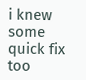i knew some quick fix too